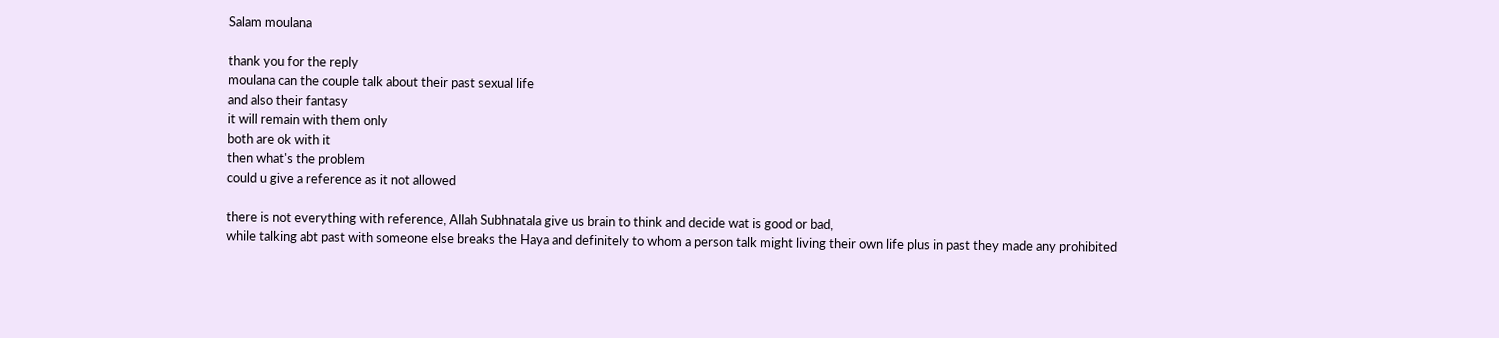Salam moulana

thank you for the reply
moulana can the couple talk about their past sexual life
and also their fantasy
it will remain with them only
both are ok with it
then what's the problem
could u give a reference as it not allowed

there is not everything with reference, Allah Subhnatala give us brain to think and decide wat is good or bad,
while talking abt past with someone else breaks the Haya and definitely to whom a person talk might living their own life plus in past they made any prohibited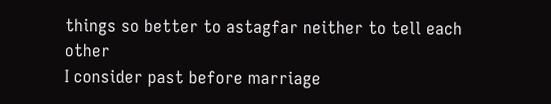things so better to astagfar neither to tell each other
I consider past before marriage